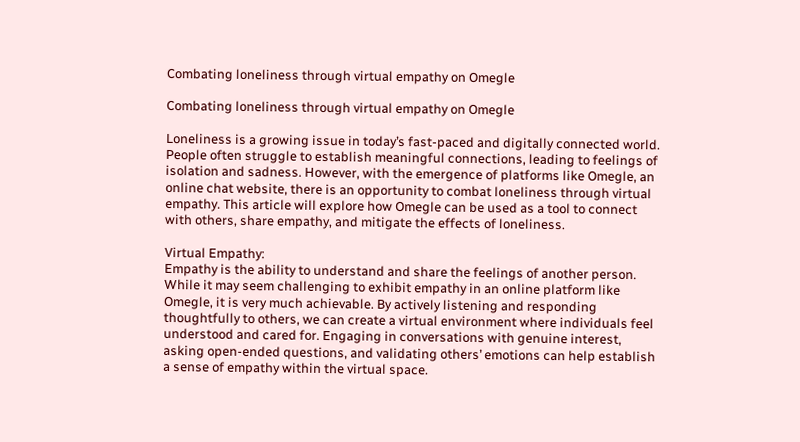Combating loneliness through virtual empathy on Omegle

Combating loneliness through virtual empathy on Omegle

Loneliness is a growing issue in today’s fast-paced and digitally connected world. People often struggle to establish meaningful connections, leading to feelings of isolation and sadness. However, with the emergence of platforms like Omegle, an online chat website, there is an opportunity to combat loneliness through virtual empathy. This article will explore how Omegle can be used as a tool to connect with others, share empathy, and mitigate the effects of loneliness.

Virtual Empathy:
Empathy is the ability to understand and share the feelings of another person. While it may seem challenging to exhibit empathy in an online platform like Omegle, it is very much achievable. By actively listening and responding thoughtfully to others, we can create a virtual environment where individuals feel understood and cared for. Engaging in conversations with genuine interest, asking open-ended questions, and validating others’ emotions can help establish a sense of empathy within the virtual space.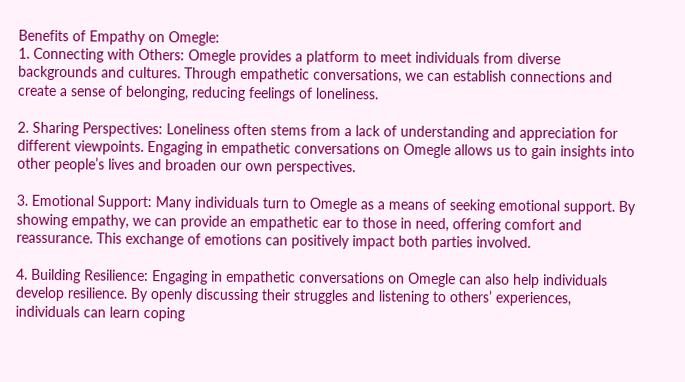Benefits of Empathy on Omegle:
1. Connecting with Others: Omegle provides a platform to meet individuals from diverse backgrounds and cultures. Through empathetic conversations, we can establish connections and create a sense of belonging, reducing feelings of loneliness.

2. Sharing Perspectives: Loneliness often stems from a lack of understanding and appreciation for different viewpoints. Engaging in empathetic conversations on Omegle allows us to gain insights into other people’s lives and broaden our own perspectives.

3. Emotional Support: Many individuals turn to Omegle as a means of seeking emotional support. By showing empathy, we can provide an empathetic ear to those in need, offering comfort and reassurance. This exchange of emotions can positively impact both parties involved.

4. Building Resilience: Engaging in empathetic conversations on Omegle can also help individuals develop resilience. By openly discussing their struggles and listening to others’ experiences, individuals can learn coping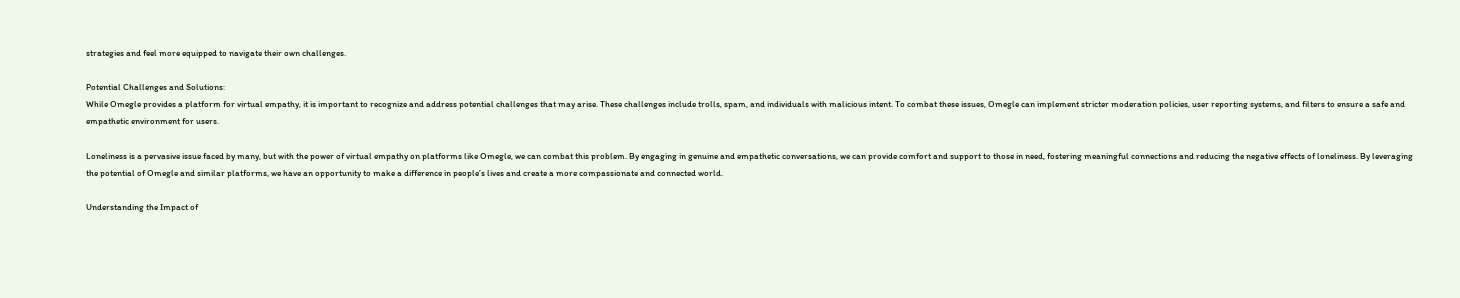strategies and feel more equipped to navigate their own challenges.

Potential Challenges and Solutions:
While Omegle provides a platform for virtual empathy, it is important to recognize and address potential challenges that may arise. These challenges include trolls, spam, and individuals with malicious intent. To combat these issues, Omegle can implement stricter moderation policies, user reporting systems, and filters to ensure a safe and empathetic environment for users.

Loneliness is a pervasive issue faced by many, but with the power of virtual empathy on platforms like Omegle, we can combat this problem. By engaging in genuine and empathetic conversations, we can provide comfort and support to those in need, fostering meaningful connections and reducing the negative effects of loneliness. By leveraging the potential of Omegle and similar platforms, we have an opportunity to make a difference in people’s lives and create a more compassionate and connected world.

Understanding the Impact of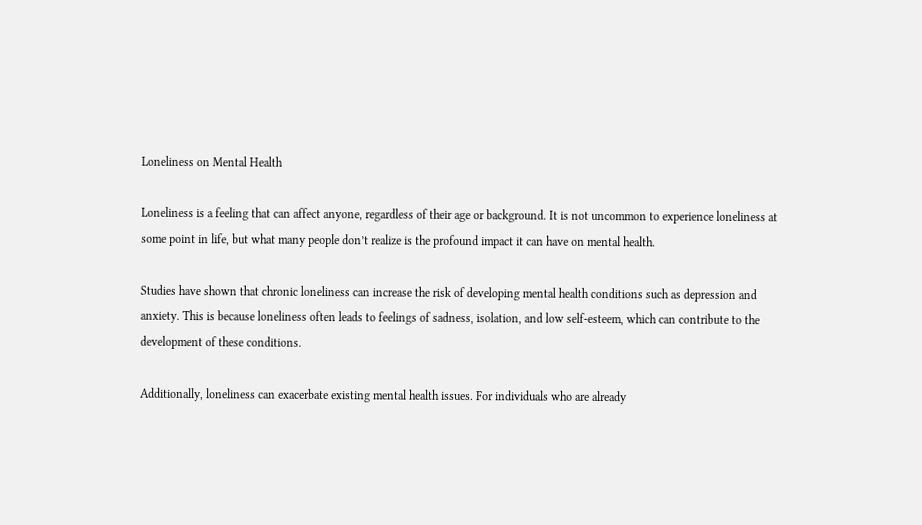Loneliness on Mental Health

Loneliness is a feeling that can affect anyone, regardless of their age or background. It is not uncommon to experience loneliness at some point in life, but what many people don’t realize is the profound impact it can have on mental health.

Studies have shown that chronic loneliness can increase the risk of developing mental health conditions such as depression and anxiety. This is because loneliness often leads to feelings of sadness, isolation, and low self-esteem, which can contribute to the development of these conditions.

Additionally, loneliness can exacerbate existing mental health issues. For individuals who are already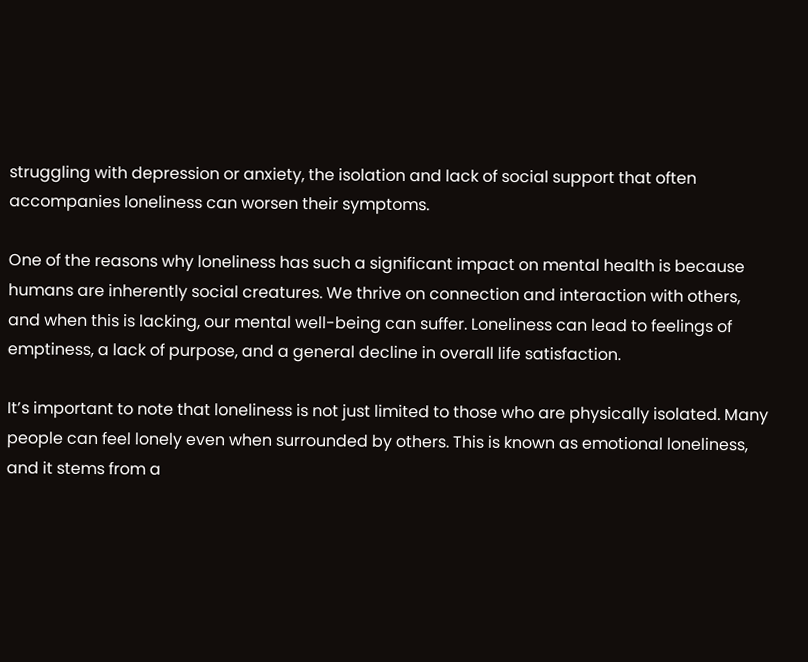struggling with depression or anxiety, the isolation and lack of social support that often accompanies loneliness can worsen their symptoms.

One of the reasons why loneliness has such a significant impact on mental health is because humans are inherently social creatures. We thrive on connection and interaction with others, and when this is lacking, our mental well-being can suffer. Loneliness can lead to feelings of emptiness, a lack of purpose, and a general decline in overall life satisfaction.

It’s important to note that loneliness is not just limited to those who are physically isolated. Many people can feel lonely even when surrounded by others. This is known as emotional loneliness, and it stems from a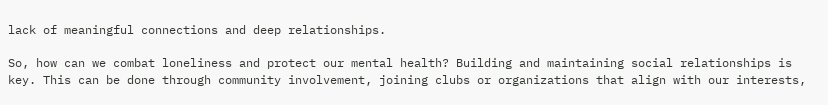lack of meaningful connections and deep relationships.

So, how can we combat loneliness and protect our mental health? Building and maintaining social relationships is key. This can be done through community involvement, joining clubs or organizations that align with our interests,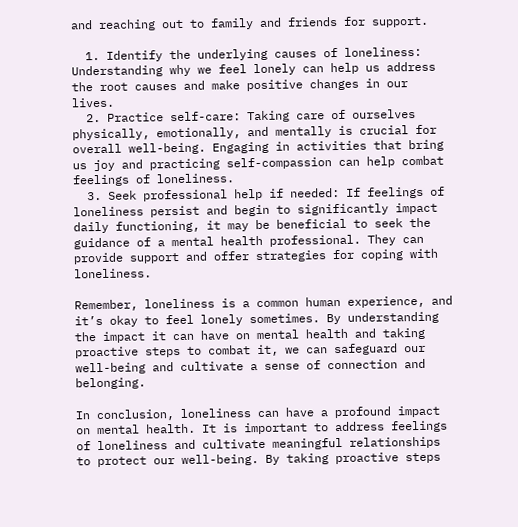and reaching out to family and friends for support.

  1. Identify the underlying causes of loneliness: Understanding why we feel lonely can help us address the root causes and make positive changes in our lives.
  2. Practice self-care: Taking care of ourselves physically, emotionally, and mentally is crucial for overall well-being. Engaging in activities that bring us joy and practicing self-compassion can help combat feelings of loneliness.
  3. Seek professional help if needed: If feelings of loneliness persist and begin to significantly impact daily functioning, it may be beneficial to seek the guidance of a mental health professional. They can provide support and offer strategies for coping with loneliness.

Remember, loneliness is a common human experience, and it’s okay to feel lonely sometimes. By understanding the impact it can have on mental health and taking proactive steps to combat it, we can safeguard our well-being and cultivate a sense of connection and belonging.

In conclusion, loneliness can have a profound impact on mental health. It is important to address feelings of loneliness and cultivate meaningful relationships to protect our well-being. By taking proactive steps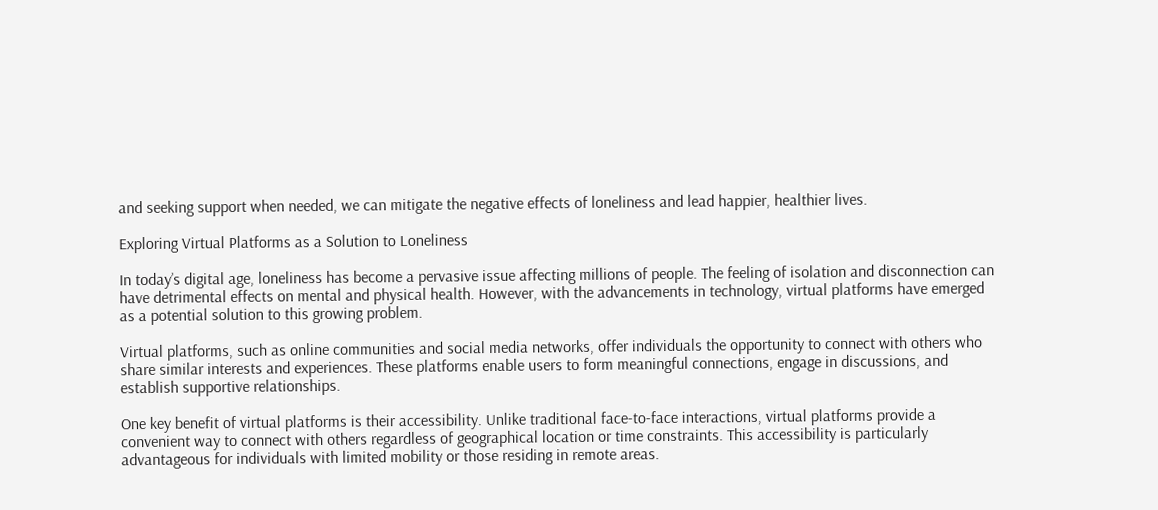and seeking support when needed, we can mitigate the negative effects of loneliness and lead happier, healthier lives.

Exploring Virtual Platforms as a Solution to Loneliness

In today’s digital age, loneliness has become a pervasive issue affecting millions of people. The feeling of isolation and disconnection can have detrimental effects on mental and physical health. However, with the advancements in technology, virtual platforms have emerged as a potential solution to this growing problem.

Virtual platforms, such as online communities and social media networks, offer individuals the opportunity to connect with others who share similar interests and experiences. These platforms enable users to form meaningful connections, engage in discussions, and establish supportive relationships.

One key benefit of virtual platforms is their accessibility. Unlike traditional face-to-face interactions, virtual platforms provide a convenient way to connect with others regardless of geographical location or time constraints. This accessibility is particularly advantageous for individuals with limited mobility or those residing in remote areas.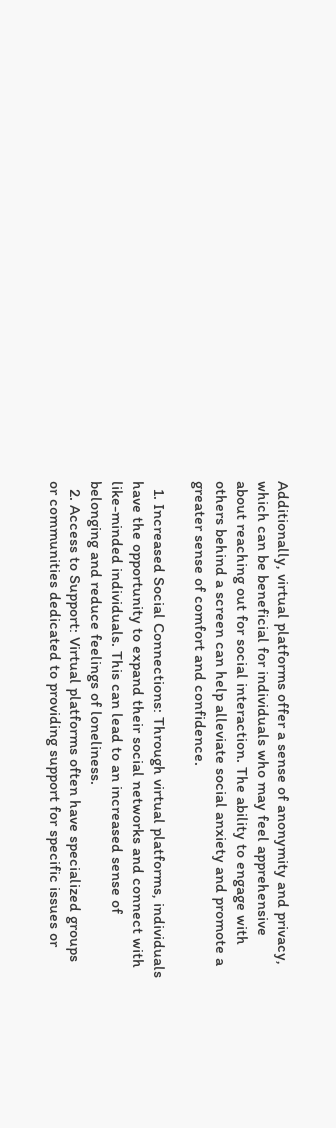Additionally, virtual platforms offer a sense of anonymity and privacy, which can be beneficial for individuals who may feel apprehensive about reaching out for social interaction. The ability to engage with others behind a screen can help alleviate social anxiety and promote a greater sense of comfort and confidence.

  1. Increased Social Connections: Through virtual platforms, individuals have the opportunity to expand their social networks and connect with like-minded individuals. This can lead to an increased sense of belonging and reduce feelings of loneliness.
  2. Access to Support: Virtual platforms often have specialized groups or communities dedicated to providing support for specific issues or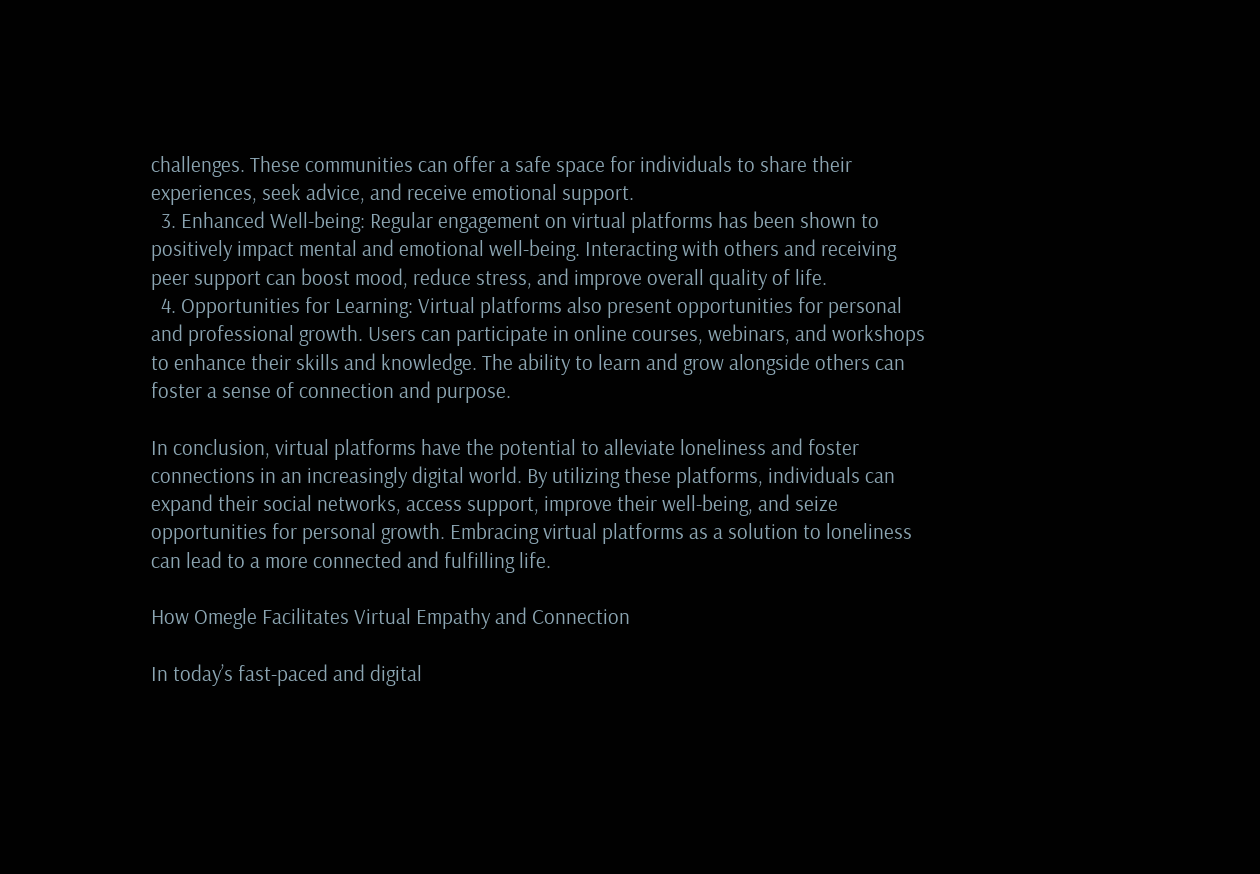challenges. These communities can offer a safe space for individuals to share their experiences, seek advice, and receive emotional support.
  3. Enhanced Well-being: Regular engagement on virtual platforms has been shown to positively impact mental and emotional well-being. Interacting with others and receiving peer support can boost mood, reduce stress, and improve overall quality of life.
  4. Opportunities for Learning: Virtual platforms also present opportunities for personal and professional growth. Users can participate in online courses, webinars, and workshops to enhance their skills and knowledge. The ability to learn and grow alongside others can foster a sense of connection and purpose.

In conclusion, virtual platforms have the potential to alleviate loneliness and foster connections in an increasingly digital world. By utilizing these platforms, individuals can expand their social networks, access support, improve their well-being, and seize opportunities for personal growth. Embracing virtual platforms as a solution to loneliness can lead to a more connected and fulfilling life.

How Omegle Facilitates Virtual Empathy and Connection

In today’s fast-paced and digital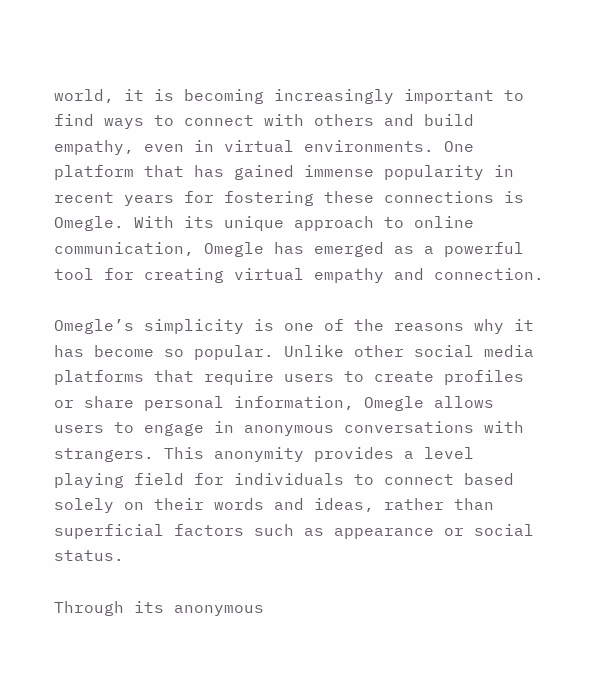world, it is becoming increasingly important to find ways to connect with others and build empathy, even in virtual environments. One platform that has gained immense popularity in recent years for fostering these connections is Omegle. With its unique approach to online communication, Omegle has emerged as a powerful tool for creating virtual empathy and connection.

Omegle’s simplicity is one of the reasons why it has become so popular. Unlike other social media platforms that require users to create profiles or share personal information, Omegle allows users to engage in anonymous conversations with strangers. This anonymity provides a level playing field for individuals to connect based solely on their words and ideas, rather than superficial factors such as appearance or social status.

Through its anonymous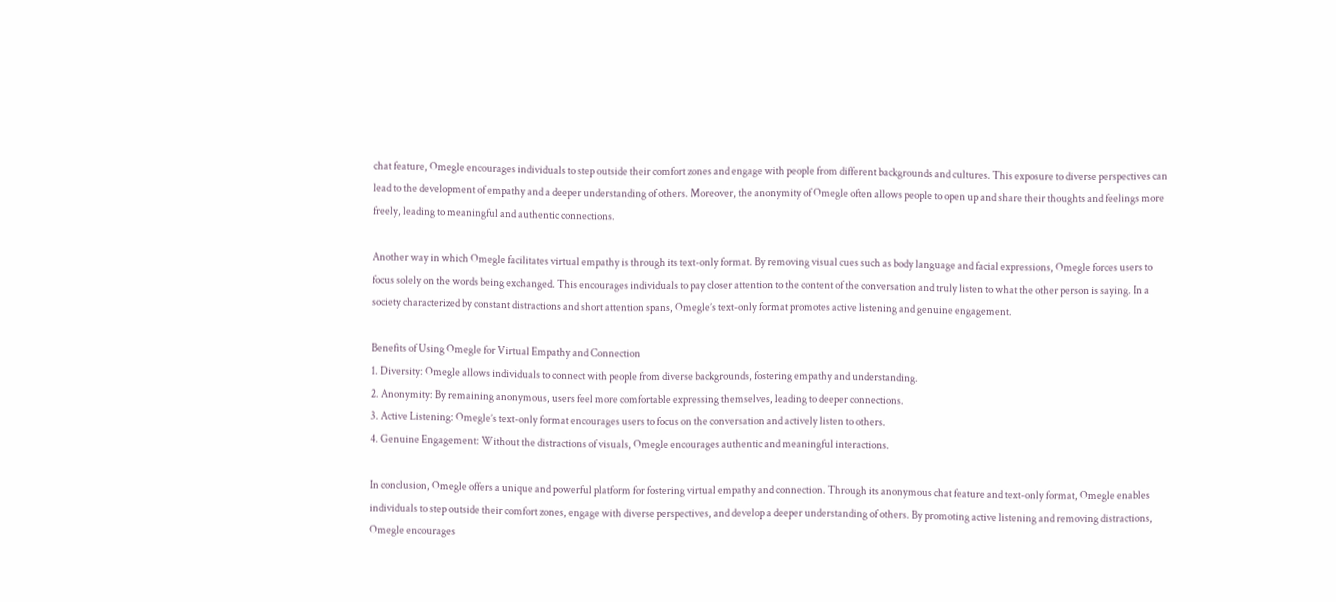chat feature, Omegle encourages individuals to step outside their comfort zones and engage with people from different backgrounds and cultures. This exposure to diverse perspectives can lead to the development of empathy and a deeper understanding of others. Moreover, the anonymity of Omegle often allows people to open up and share their thoughts and feelings more freely, leading to meaningful and authentic connections.

Another way in which Omegle facilitates virtual empathy is through its text-only format. By removing visual cues such as body language and facial expressions, Omegle forces users to focus solely on the words being exchanged. This encourages individuals to pay closer attention to the content of the conversation and truly listen to what the other person is saying. In a society characterized by constant distractions and short attention spans, Omegle’s text-only format promotes active listening and genuine engagement.

Benefits of Using Omegle for Virtual Empathy and Connection
1. Diversity: Omegle allows individuals to connect with people from diverse backgrounds, fostering empathy and understanding.
2. Anonymity: By remaining anonymous, users feel more comfortable expressing themselves, leading to deeper connections.
3. Active Listening: Omegle’s text-only format encourages users to focus on the conversation and actively listen to others.
4. Genuine Engagement: Without the distractions of visuals, Omegle encourages authentic and meaningful interactions.

In conclusion, Omegle offers a unique and powerful platform for fostering virtual empathy and connection. Through its anonymous chat feature and text-only format, Omegle enables individuals to step outside their comfort zones, engage with diverse perspectives, and develop a deeper understanding of others. By promoting active listening and removing distractions, Omegle encourages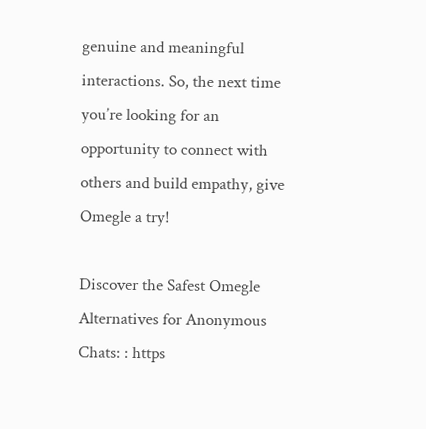genuine and meaningful interactions. So, the next time you’re looking for an opportunity to connect with others and build empathy, give Omegle a try!

Discover the Safest Omegle Alternatives for Anonymous Chats: : https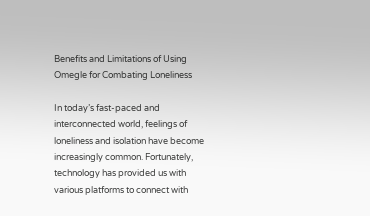Benefits and Limitations of Using Omegle for Combating Loneliness

In today’s fast-paced and interconnected world, feelings of loneliness and isolation have become increasingly common. Fortunately, technology has provided us with various platforms to connect with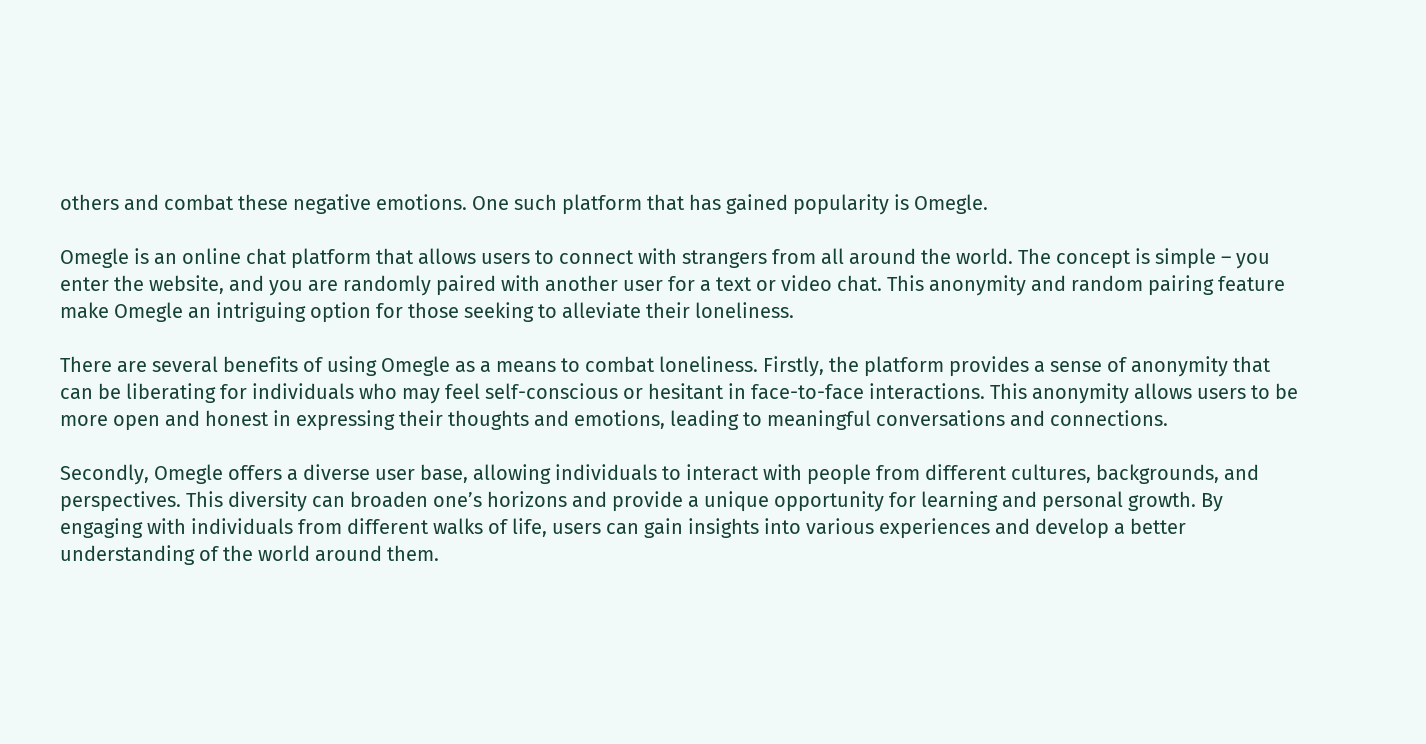others and combat these negative emotions. One such platform that has gained popularity is Omegle.

Omegle is an online chat platform that allows users to connect with strangers from all around the world. The concept is simple – you enter the website, and you are randomly paired with another user for a text or video chat. This anonymity and random pairing feature make Omegle an intriguing option for those seeking to alleviate their loneliness.

There are several benefits of using Omegle as a means to combat loneliness. Firstly, the platform provides a sense of anonymity that can be liberating for individuals who may feel self-conscious or hesitant in face-to-face interactions. This anonymity allows users to be more open and honest in expressing their thoughts and emotions, leading to meaningful conversations and connections.

Secondly, Omegle offers a diverse user base, allowing individuals to interact with people from different cultures, backgrounds, and perspectives. This diversity can broaden one’s horizons and provide a unique opportunity for learning and personal growth. By engaging with individuals from different walks of life, users can gain insights into various experiences and develop a better understanding of the world around them.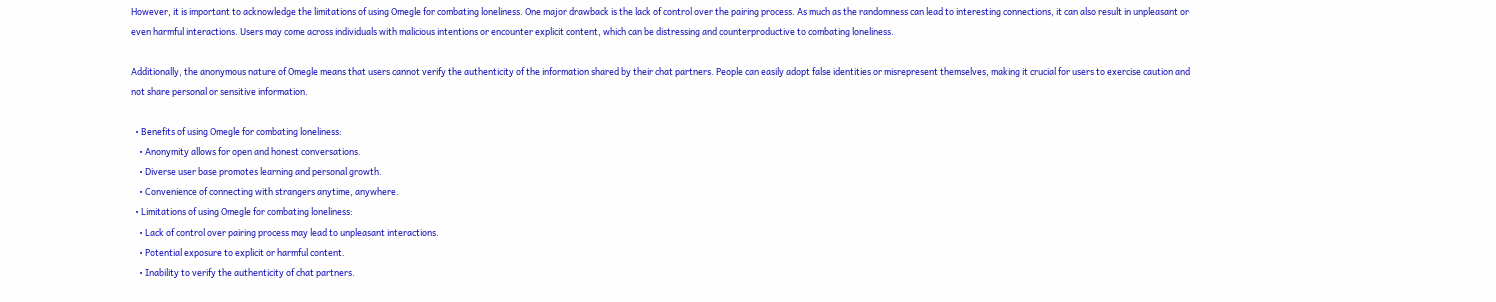However, it is important to acknowledge the limitations of using Omegle for combating loneliness. One major drawback is the lack of control over the pairing process. As much as the randomness can lead to interesting connections, it can also result in unpleasant or even harmful interactions. Users may come across individuals with malicious intentions or encounter explicit content, which can be distressing and counterproductive to combating loneliness.

Additionally, the anonymous nature of Omegle means that users cannot verify the authenticity of the information shared by their chat partners. People can easily adopt false identities or misrepresent themselves, making it crucial for users to exercise caution and not share personal or sensitive information.

  • Benefits of using Omegle for combating loneliness:
    • Anonymity allows for open and honest conversations.
    • Diverse user base promotes learning and personal growth.
    • Convenience of connecting with strangers anytime, anywhere.
  • Limitations of using Omegle for combating loneliness:
    • Lack of control over pairing process may lead to unpleasant interactions.
    • Potential exposure to explicit or harmful content.
    • Inability to verify the authenticity of chat partners.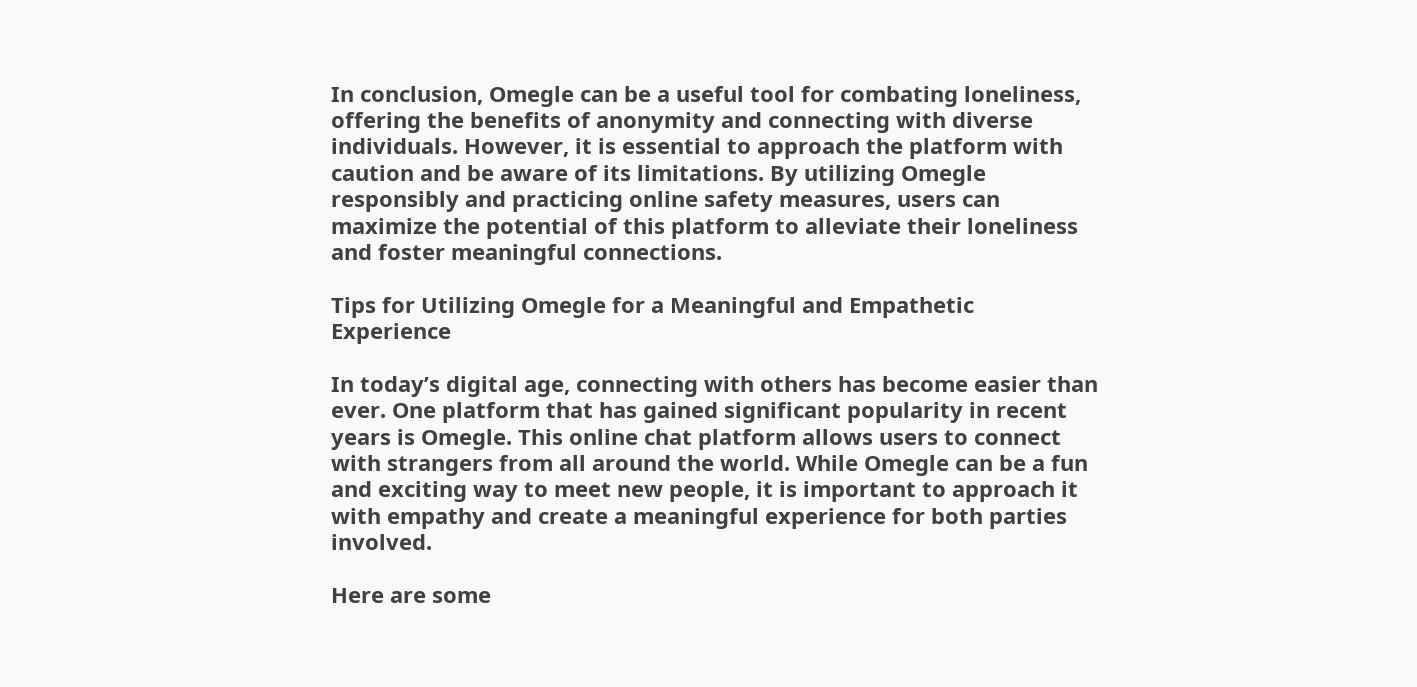In conclusion, Omegle can be a useful tool for combating loneliness, offering the benefits of anonymity and connecting with diverse individuals. However, it is essential to approach the platform with caution and be aware of its limitations. By utilizing Omegle responsibly and practicing online safety measures, users can maximize the potential of this platform to alleviate their loneliness and foster meaningful connections.

Tips for Utilizing Omegle for a Meaningful and Empathetic Experience

In today’s digital age, connecting with others has become easier than ever. One platform that has gained significant popularity in recent years is Omegle. This online chat platform allows users to connect with strangers from all around the world. While Omegle can be a fun and exciting way to meet new people, it is important to approach it with empathy and create a meaningful experience for both parties involved.

Here are some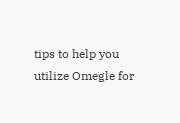tips to help you utilize Omegle for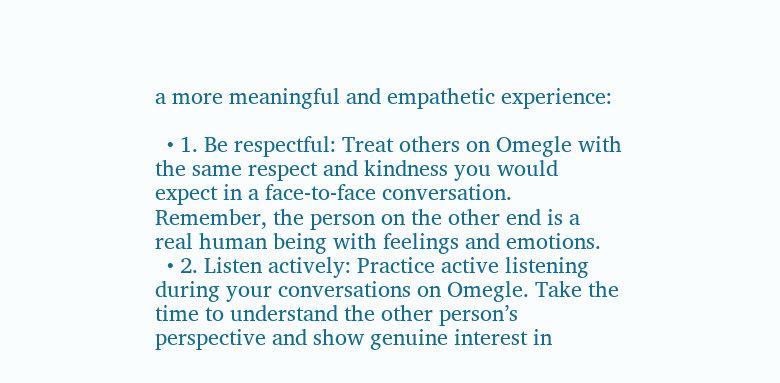a more meaningful and empathetic experience:

  • 1. Be respectful: Treat others on Omegle with the same respect and kindness you would expect in a face-to-face conversation. Remember, the person on the other end is a real human being with feelings and emotions.
  • 2. Listen actively: Practice active listening during your conversations on Omegle. Take the time to understand the other person’s perspective and show genuine interest in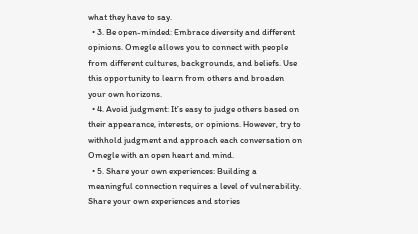what they have to say.
  • 3. Be open-minded: Embrace diversity and different opinions. Omegle allows you to connect with people from different cultures, backgrounds, and beliefs. Use this opportunity to learn from others and broaden your own horizons.
  • 4. Avoid judgment: It’s easy to judge others based on their appearance, interests, or opinions. However, try to withhold judgment and approach each conversation on Omegle with an open heart and mind.
  • 5. Share your own experiences: Building a meaningful connection requires a level of vulnerability. Share your own experiences and stories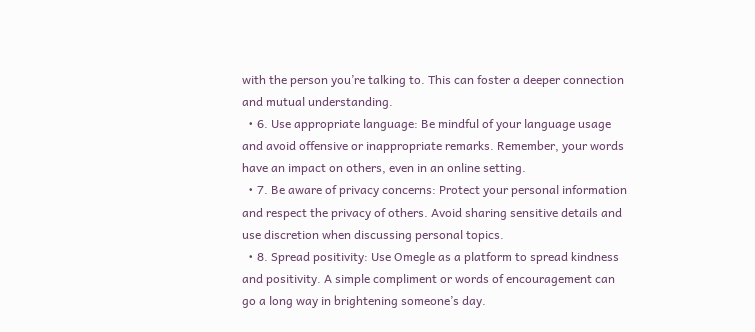with the person you’re talking to. This can foster a deeper connection and mutual understanding.
  • 6. Use appropriate language: Be mindful of your language usage and avoid offensive or inappropriate remarks. Remember, your words have an impact on others, even in an online setting.
  • 7. Be aware of privacy concerns: Protect your personal information and respect the privacy of others. Avoid sharing sensitive details and use discretion when discussing personal topics.
  • 8. Spread positivity: Use Omegle as a platform to spread kindness and positivity. A simple compliment or words of encouragement can go a long way in brightening someone’s day.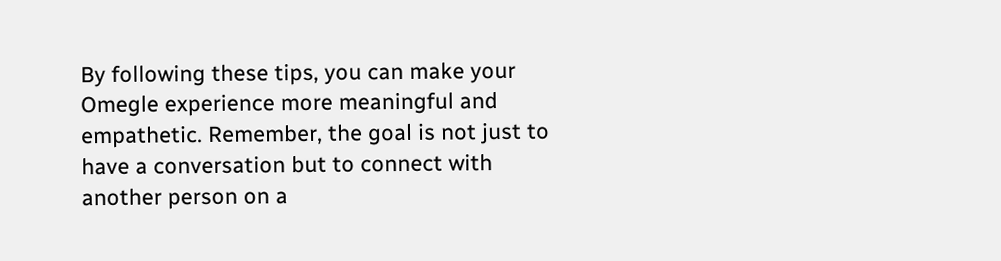By following these tips, you can make your Omegle experience more meaningful and empathetic. Remember, the goal is not just to have a conversation but to connect with another person on a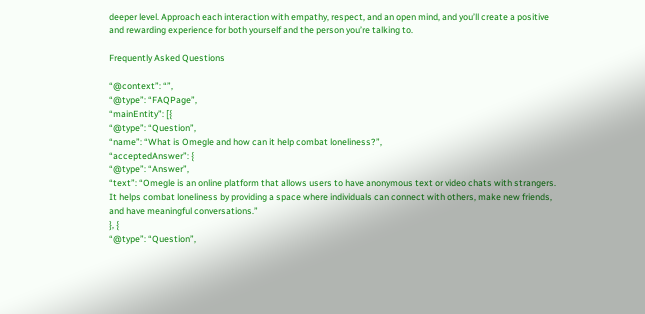deeper level. Approach each interaction with empathy, respect, and an open mind, and you’ll create a positive and rewarding experience for both yourself and the person you’re talking to.

Frequently Asked Questions

“@context”: “”,
“@type”: “FAQPage”,
“mainEntity”: [{
“@type”: “Question”,
“name”: “What is Omegle and how can it help combat loneliness?”,
“acceptedAnswer”: {
“@type”: “Answer”,
“text”: “Omegle is an online platform that allows users to have anonymous text or video chats with strangers. It helps combat loneliness by providing a space where individuals can connect with others, make new friends, and have meaningful conversations.”
}, {
“@type”: “Question”,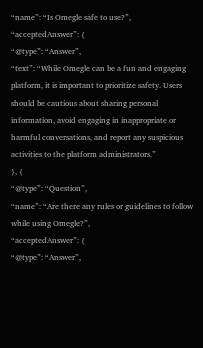“name”: “Is Omegle safe to use?”,
“acceptedAnswer”: {
“@type”: “Answer”,
“text”: “While Omegle can be a fun and engaging platform, it is important to prioritize safety. Users should be cautious about sharing personal information, avoid engaging in inappropriate or harmful conversations, and report any suspicious activities to the platform administrators.”
}, {
“@type”: “Question”,
“name”: “Are there any rules or guidelines to follow while using Omegle?”,
“acceptedAnswer”: {
“@type”: “Answer”,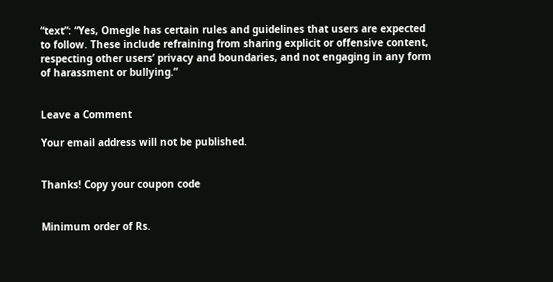“text”: “Yes, Omegle has certain rules and guidelines that users are expected to follow. These include refraining from sharing explicit or offensive content, respecting other users’ privacy and boundaries, and not engaging in any form of harassment or bullying.”


Leave a Comment

Your email address will not be published.


Thanks! Copy your coupon code


Minimum order of Rs.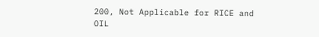200, Not Applicable for RICE and OIL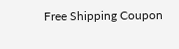Free Shipping Coupon